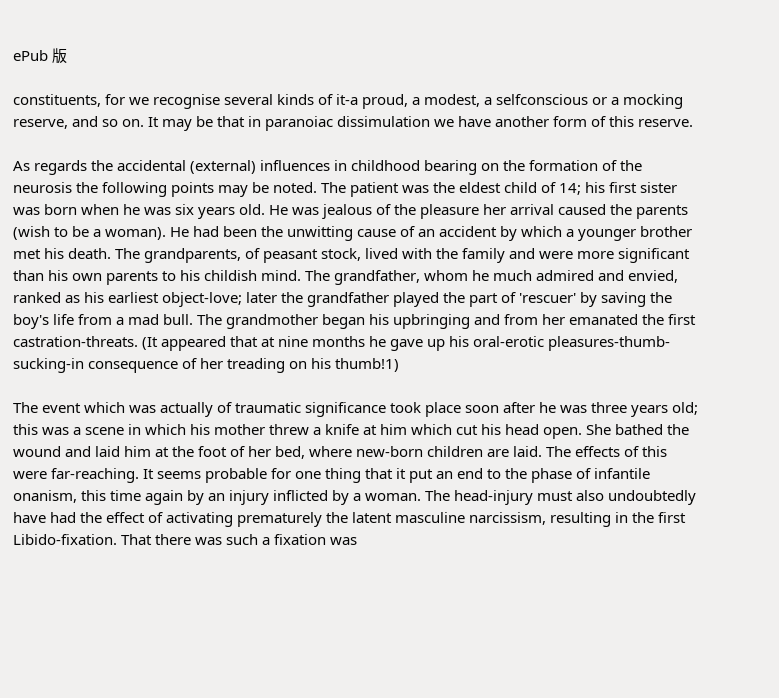ePub 版

constituents, for we recognise several kinds of it-a proud, a modest, a selfconscious or a mocking reserve, and so on. It may be that in paranoiac dissimulation we have another form of this reserve.

As regards the accidental (external) influences in childhood bearing on the formation of the neurosis the following points may be noted. The patient was the eldest child of 14; his first sister was born when he was six years old. He was jealous of the pleasure her arrival caused the parents (wish to be a woman). He had been the unwitting cause of an accident by which a younger brother met his death. The grandparents, of peasant stock, lived with the family and were more significant than his own parents to his childish mind. The grandfather, whom he much admired and envied, ranked as his earliest object-love; later the grandfather played the part of 'rescuer' by saving the boy's life from a mad bull. The grandmother began his upbringing and from her emanated the first castration-threats. (It appeared that at nine months he gave up his oral-erotic pleasures-thumb-sucking-in consequence of her treading on his thumb!1)

The event which was actually of traumatic significance took place soon after he was three years old; this was a scene in which his mother threw a knife at him which cut his head open. She bathed the wound and laid him at the foot of her bed, where new-born children are laid. The effects of this were far-reaching. It seems probable for one thing that it put an end to the phase of infantile onanism, this time again by an injury inflicted by a woman. The head-injury must also undoubtedly have had the effect of activating prematurely the latent masculine narcissism, resulting in the first Libido-fixation. That there was such a fixation was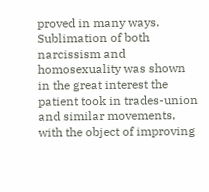proved in many ways. Sublimation of both narcissism and homosexuality was shown in the great interest the patient took in trades-union and similar movements, with the object of improving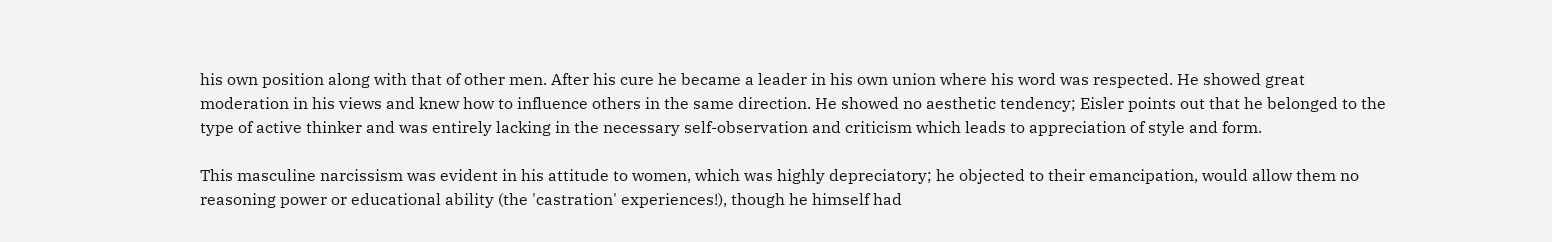his own position along with that of other men. After his cure he became a leader in his own union where his word was respected. He showed great moderation in his views and knew how to influence others in the same direction. He showed no aesthetic tendency; Eisler points out that he belonged to the type of active thinker and was entirely lacking in the necessary self-observation and criticism which leads to appreciation of style and form.

This masculine narcissism was evident in his attitude to women, which was highly depreciatory; he objected to their emancipation, would allow them no reasoning power or educational ability (the 'castration' experiences!), though he himself had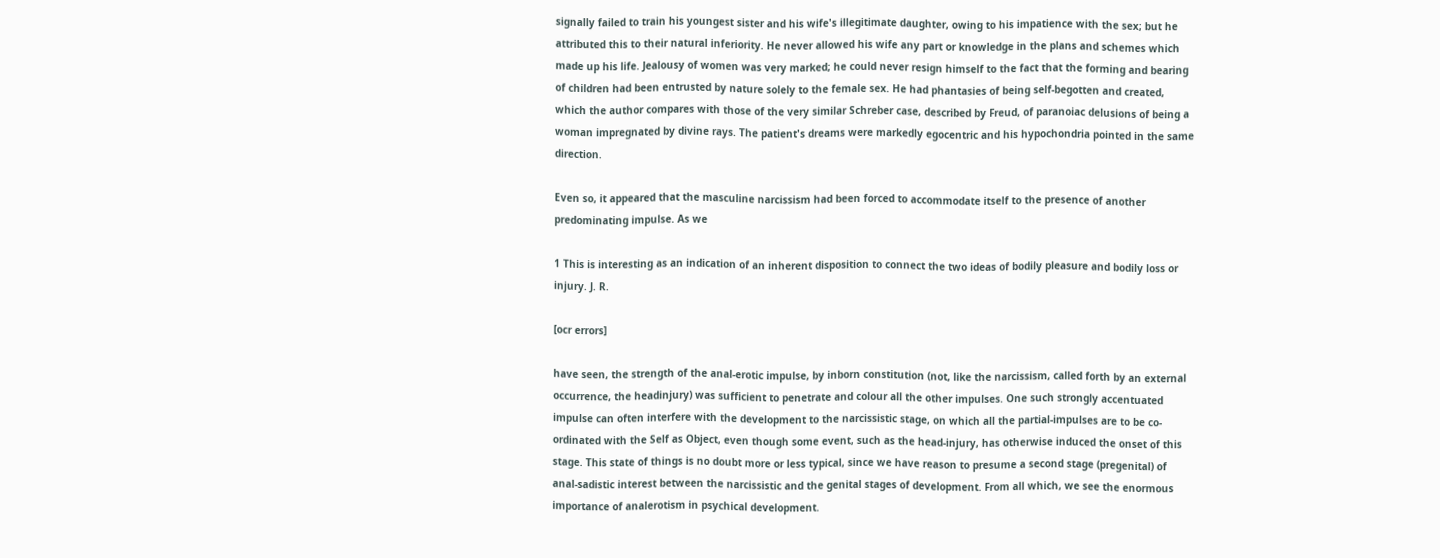signally failed to train his youngest sister and his wife's illegitimate daughter, owing to his impatience with the sex; but he attributed this to their natural inferiority. He never allowed his wife any part or knowledge in the plans and schemes which made up his life. Jealousy of women was very marked; he could never resign himself to the fact that the forming and bearing of children had been entrusted by nature solely to the female sex. He had phantasies of being self-begotten and created, which the author compares with those of the very similar Schreber case, described by Freud, of paranoiac delusions of being a woman impregnated by divine rays. The patient's dreams were markedly egocentric and his hypochondria pointed in the same direction.

Even so, it appeared that the masculine narcissism had been forced to accommodate itself to the presence of another predominating impulse. As we

1 This is interesting as an indication of an inherent disposition to connect the two ideas of bodily pleasure and bodily loss or injury. J. R.

[ocr errors]

have seen, the strength of the anal-erotic impulse, by inborn constitution (not, like the narcissism, called forth by an external occurrence, the headinjury) was sufficient to penetrate and colour all the other impulses. One such strongly accentuated impulse can often interfere with the development to the narcissistic stage, on which all the partial-impulses are to be co-ordinated with the Self as Object, even though some event, such as the head-injury, has otherwise induced the onset of this stage. This state of things is no doubt more or less typical, since we have reason to presume a second stage (pregenital) of anal-sadistic interest between the narcissistic and the genital stages of development. From all which, we see the enormous importance of analerotism in psychical development.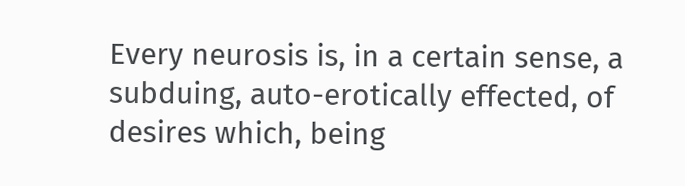Every neurosis is, in a certain sense, a subduing, auto-erotically effected, of desires which, being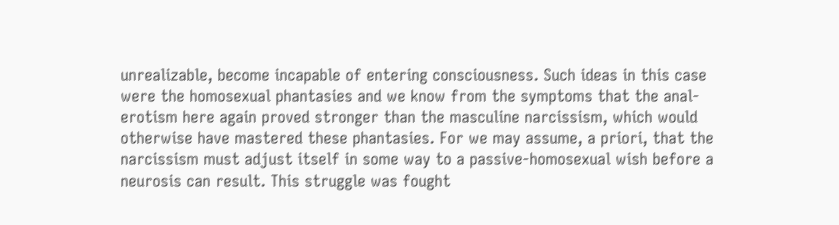unrealizable, become incapable of entering consciousness. Such ideas in this case were the homosexual phantasies and we know from the symptoms that the anal-erotism here again proved stronger than the masculine narcissism, which would otherwise have mastered these phantasies. For we may assume, a priori, that the narcissism must adjust itself in some way to a passive-homosexual wish before a neurosis can result. This struggle was fought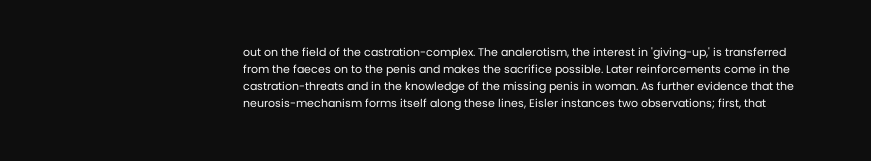out on the field of the castration-complex. The analerotism, the interest in 'giving-up,' is transferred from the faeces on to the penis and makes the sacrifice possible. Later reinforcements come in the castration-threats and in the knowledge of the missing penis in woman. As further evidence that the neurosis-mechanism forms itself along these lines, Eisler instances two observations; first, that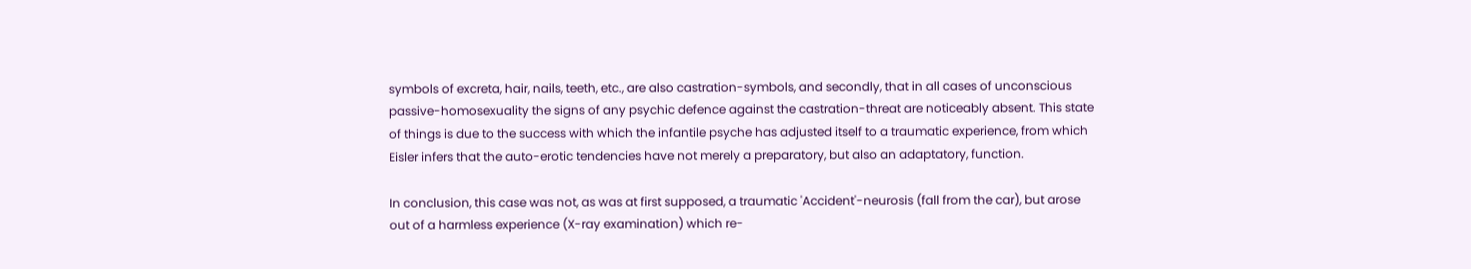symbols of excreta, hair, nails, teeth, etc., are also castration-symbols, and secondly, that in all cases of unconscious passive-homosexuality the signs of any psychic defence against the castration-threat are noticeably absent. This state of things is due to the success with which the infantile psyche has adjusted itself to a traumatic experience, from which Eisler infers that the auto-erotic tendencies have not merely a preparatory, but also an adaptatory, function.

In conclusion, this case was not, as was at first supposed, a traumatic 'Accident'-neurosis (fall from the car), but arose out of a harmless experience (X-ray examination) which re-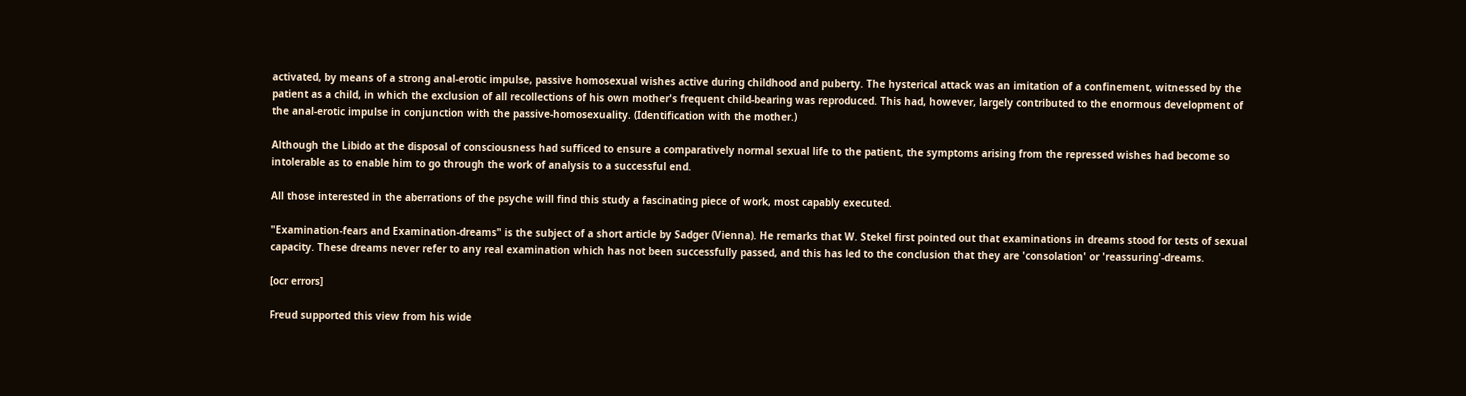activated, by means of a strong anal-erotic impulse, passive homosexual wishes active during childhood and puberty. The hysterical attack was an imitation of a confinement, witnessed by the patient as a child, in which the exclusion of all recollections of his own mother's frequent child-bearing was reproduced. This had, however, largely contributed to the enormous development of the anal-erotic impulse in conjunction with the passive-homosexuality. (Identification with the mother.)

Although the Libido at the disposal of consciousness had sufficed to ensure a comparatively normal sexual life to the patient, the symptoms arising from the repressed wishes had become so intolerable as to enable him to go through the work of analysis to a successful end.

All those interested in the aberrations of the psyche will find this study a fascinating piece of work, most capably executed.

"Examination-fears and Examination-dreams" is the subject of a short article by Sadger (Vienna). He remarks that W. Stekel first pointed out that examinations in dreams stood for tests of sexual capacity. These dreams never refer to any real examination which has not been successfully passed, and this has led to the conclusion that they are 'consolation' or 'reassuring'-dreams.

[ocr errors]

Freud supported this view from his wide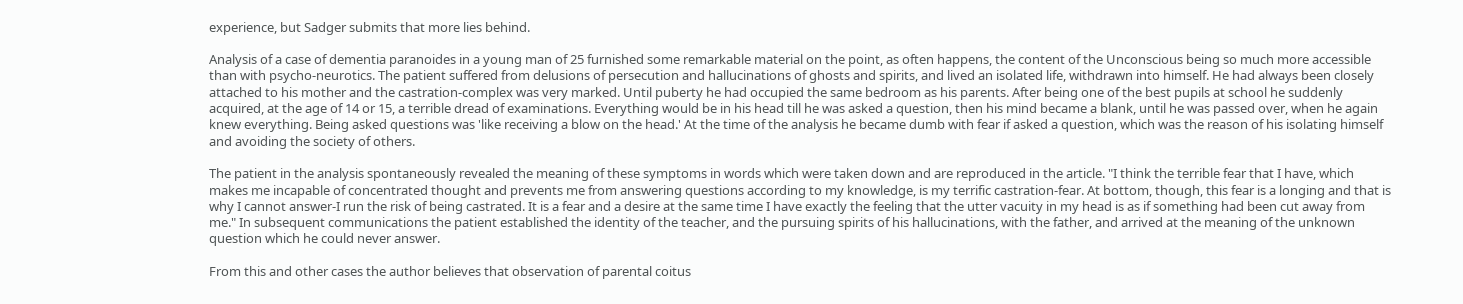experience, but Sadger submits that more lies behind.

Analysis of a case of dementia paranoides in a young man of 25 furnished some remarkable material on the point, as often happens, the content of the Unconscious being so much more accessible than with psycho-neurotics. The patient suffered from delusions of persecution and hallucinations of ghosts and spirits, and lived an isolated life, withdrawn into himself. He had always been closely attached to his mother and the castration-complex was very marked. Until puberty he had occupied the same bedroom as his parents. After being one of the best pupils at school he suddenly acquired, at the age of 14 or 15, a terrible dread of examinations. Everything would be in his head till he was asked a question, then his mind became a blank, until he was passed over, when he again knew everything. Being asked questions was 'like receiving a blow on the head.' At the time of the analysis he became dumb with fear if asked a question, which was the reason of his isolating himself and avoiding the society of others.

The patient in the analysis spontaneously revealed the meaning of these symptoms in words which were taken down and are reproduced in the article. "I think the terrible fear that I have, which makes me incapable of concentrated thought and prevents me from answering questions according to my knowledge, is my terrific castration-fear. At bottom, though, this fear is a longing and that is why I cannot answer-I run the risk of being castrated. It is a fear and a desire at the same time I have exactly the feeling that the utter vacuity in my head is as if something had been cut away from me." In subsequent communications the patient established the identity of the teacher, and the pursuing spirits of his hallucinations, with the father, and arrived at the meaning of the unknown question which he could never answer.

From this and other cases the author believes that observation of parental coitus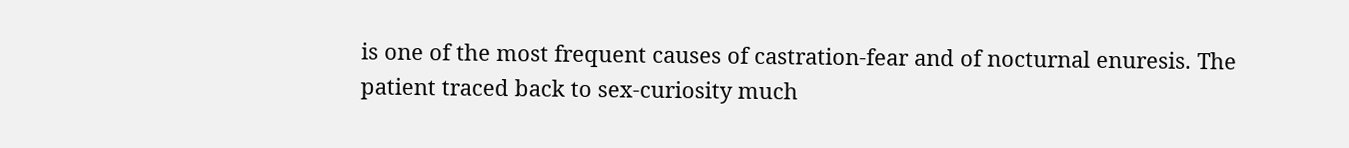is one of the most frequent causes of castration-fear and of nocturnal enuresis. The patient traced back to sex-curiosity much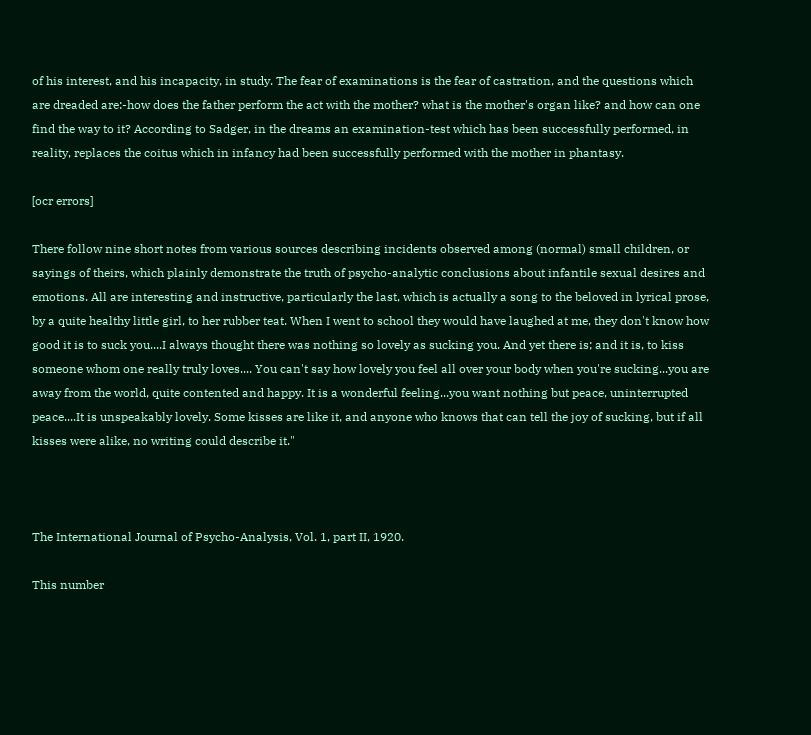of his interest, and his incapacity, in study. The fear of examinations is the fear of castration, and the questions which are dreaded are:-how does the father perform the act with the mother? what is the mother's organ like? and how can one find the way to it? According to Sadger, in the dreams an examination-test which has been successfully performed, in reality, replaces the coitus which in infancy had been successfully performed with the mother in phantasy.

[ocr errors]

There follow nine short notes from various sources describing incidents observed among (normal) small children, or sayings of theirs, which plainly demonstrate the truth of psycho-analytic conclusions about infantile sexual desires and emotions. All are interesting and instructive, particularly the last, which is actually a song to the beloved in lyrical prose, by a quite healthy little girl, to her rubber teat. When I went to school they would have laughed at me, they don't know how good it is to suck you....I always thought there was nothing so lovely as sucking you. And yet there is; and it is, to kiss someone whom one really truly loves.... You can't say how lovely you feel all over your body when you're sucking...you are away from the world, quite contented and happy. It is a wonderful feeling...you want nothing but peace, uninterrupted peace....It is unspeakably lovely. Some kisses are like it, and anyone who knows that can tell the joy of sucking, but if all kisses were alike, no writing could describe it."



The International Journal of Psycho-Analysis, Vol. 1, part II, 1920.

This number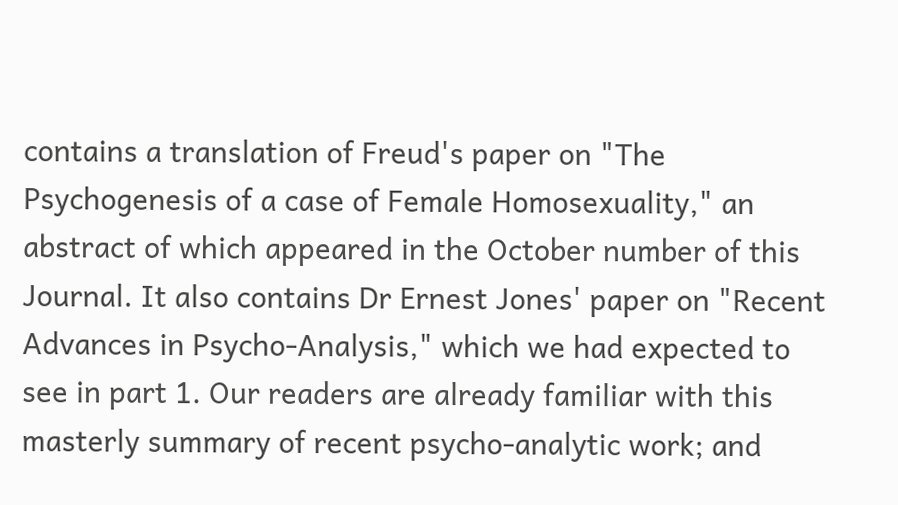contains a translation of Freud's paper on "The Psychogenesis of a case of Female Homosexuality," an abstract of which appeared in the October number of this Journal. It also contains Dr Ernest Jones' paper on "Recent Advances in Psycho-Analysis," which we had expected to see in part 1. Our readers are already familiar with this masterly summary of recent psycho-analytic work; and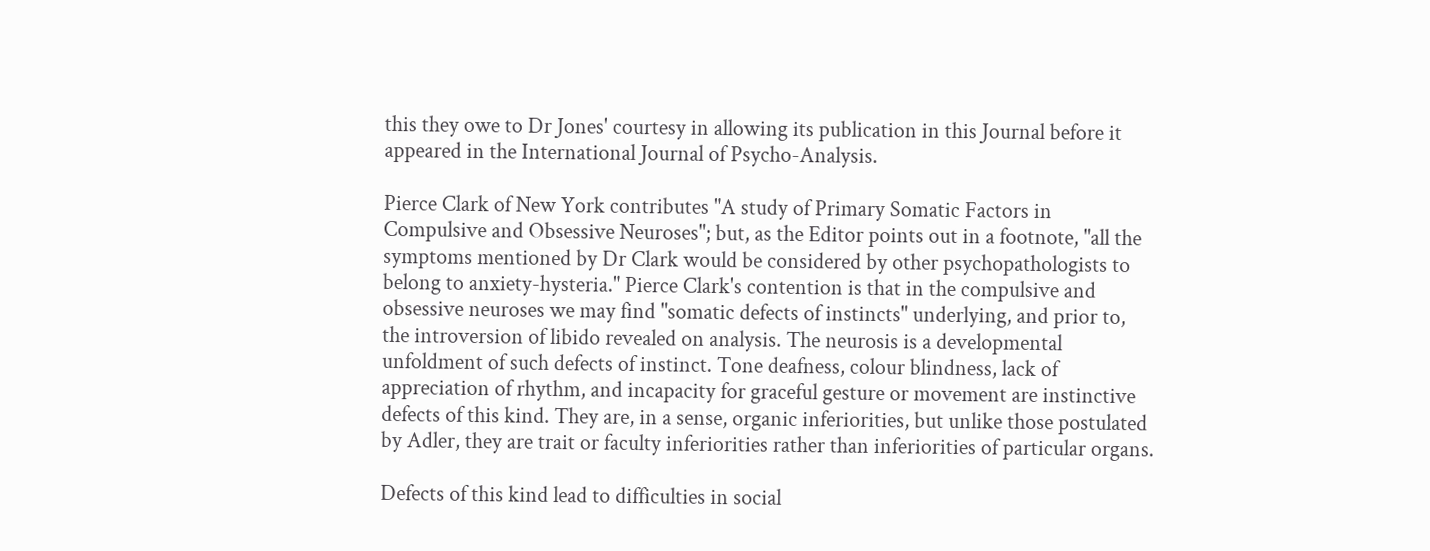this they owe to Dr Jones' courtesy in allowing its publication in this Journal before it appeared in the International Journal of Psycho-Analysis.

Pierce Clark of New York contributes "A study of Primary Somatic Factors in Compulsive and Obsessive Neuroses"; but, as the Editor points out in a footnote, "all the symptoms mentioned by Dr Clark would be considered by other psychopathologists to belong to anxiety-hysteria." Pierce Clark's contention is that in the compulsive and obsessive neuroses we may find "somatic defects of instincts" underlying, and prior to, the introversion of libido revealed on analysis. The neurosis is a developmental unfoldment of such defects of instinct. Tone deafness, colour blindness, lack of appreciation of rhythm, and incapacity for graceful gesture or movement are instinctive defects of this kind. They are, in a sense, organic inferiorities, but unlike those postulated by Adler, they are trait or faculty inferiorities rather than inferiorities of particular organs.

Defects of this kind lead to difficulties in social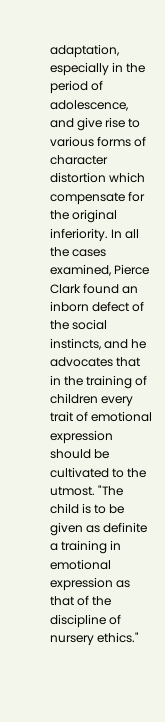adaptation, especially in the period of adolescence, and give rise to various forms of character distortion which compensate for the original inferiority. In all the cases examined, Pierce Clark found an inborn defect of the social instincts, and he advocates that in the training of children every trait of emotional expression should be cultivated to the utmost. "The child is to be given as definite a training in emotional expression as that of the discipline of nursery ethics."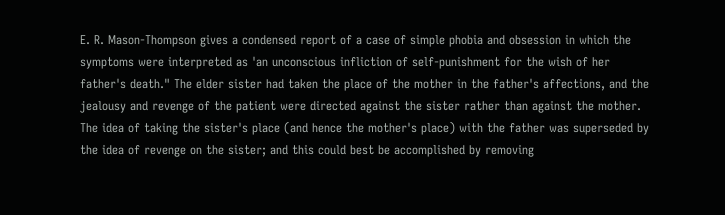E. R. Mason-Thompson gives a condensed report of a case of simple phobia and obsession in which the symptoms were interpreted as 'an unconscious infliction of self-punishment for the wish of her father's death." The elder sister had taken the place of the mother in the father's affections, and the jealousy and revenge of the patient were directed against the sister rather than against the mother. The idea of taking the sister's place (and hence the mother's place) with the father was superseded by the idea of revenge on the sister; and this could best be accomplished by removing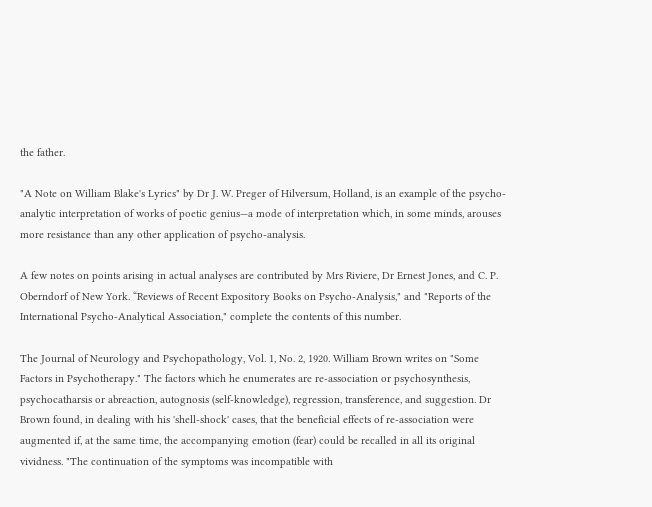the father.

"A Note on William Blake's Lyrics" by Dr J. W. Preger of Hilversum, Holland, is an example of the psycho-analytic interpretation of works of poetic genius—a mode of interpretation which, in some minds, arouses more resistance than any other application of psycho-analysis.

A few notes on points arising in actual analyses are contributed by Mrs Riviere, Dr Ernest Jones, and C. P. Oberndorf of New York. “Reviews of Recent Expository Books on Psycho-Analysis," and "Reports of the International Psycho-Analytical Association," complete the contents of this number.

The Journal of Neurology and Psychopathology, Vol. 1, No. 2, 1920. William Brown writes on "Some Factors in Psychotherapy." The factors which he enumerates are re-association or psychosynthesis, psychocatharsis or abreaction, autognosis (self-knowledge), regression, transference, and suggestion. Dr Brown found, in dealing with his 'shell-shock' cases, that the beneficial effects of re-association were augmented if, at the same time, the accompanying emotion (fear) could be recalled in all its original vividness. "The continuation of the symptoms was incompatible with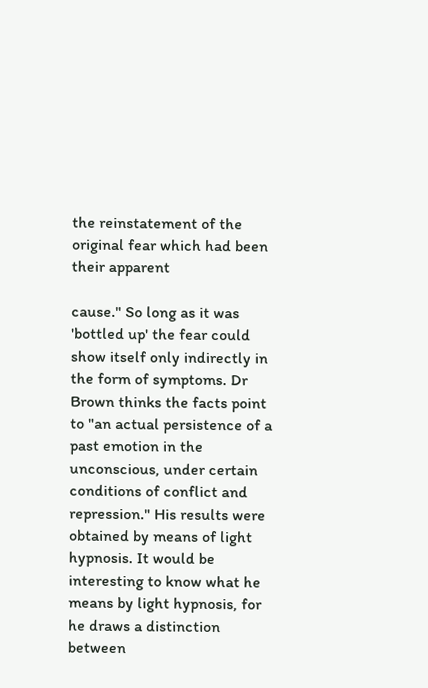the reinstatement of the original fear which had been their apparent

cause." So long as it was 'bottled up' the fear could show itself only indirectly in the form of symptoms. Dr Brown thinks the facts point to "an actual persistence of a past emotion in the unconscious, under certain conditions of conflict and repression." His results were obtained by means of light hypnosis. It would be interesting to know what he means by light hypnosis, for he draws a distinction between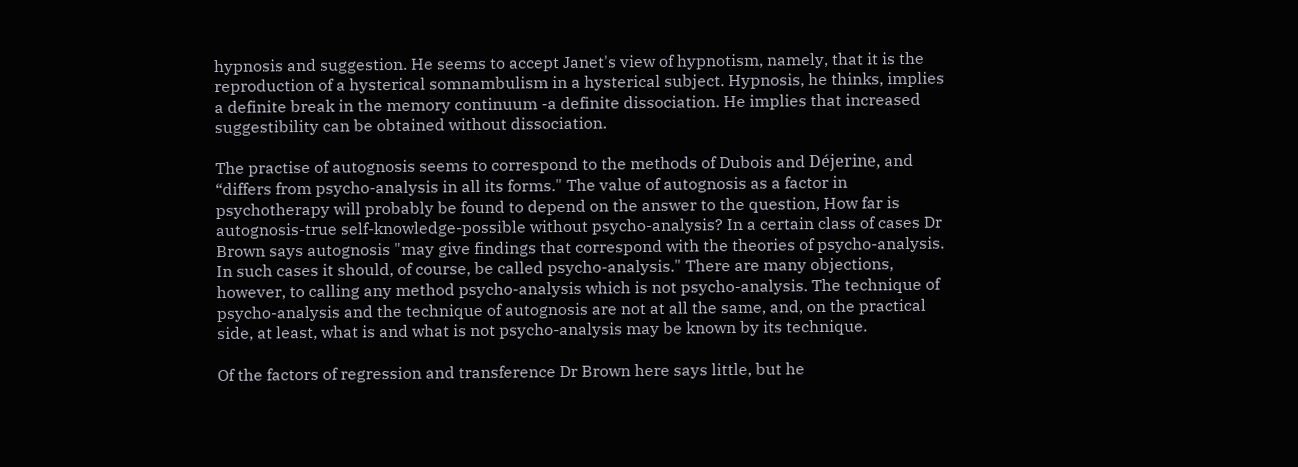hypnosis and suggestion. He seems to accept Janet's view of hypnotism, namely, that it is the reproduction of a hysterical somnambulism in a hysterical subject. Hypnosis, he thinks, implies a definite break in the memory continuum -a definite dissociation. He implies that increased suggestibility can be obtained without dissociation.

The practise of autognosis seems to correspond to the methods of Dubois and Déjerine, and “differs from psycho-analysis in all its forms." The value of autognosis as a factor in psychotherapy will probably be found to depend on the answer to the question, How far is autognosis-true self-knowledge-possible without psycho-analysis? In a certain class of cases Dr Brown says autognosis "may give findings that correspond with the theories of psycho-analysis. In such cases it should, of course, be called psycho-analysis." There are many objections, however, to calling any method psycho-analysis which is not psycho-analysis. The technique of psycho-analysis and the technique of autognosis are not at all the same, and, on the practical side, at least, what is and what is not psycho-analysis may be known by its technique.

Of the factors of regression and transference Dr Brown here says little, but he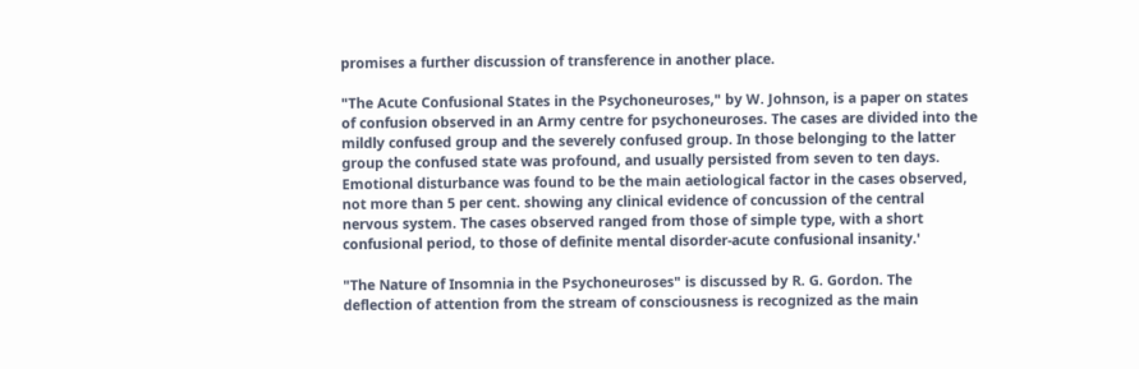promises a further discussion of transference in another place.

"The Acute Confusional States in the Psychoneuroses," by W. Johnson, is a paper on states of confusion observed in an Army centre for psychoneuroses. The cases are divided into the mildly confused group and the severely confused group. In those belonging to the latter group the confused state was profound, and usually persisted from seven to ten days. Emotional disturbance was found to be the main aetiological factor in the cases observed, not more than 5 per cent. showing any clinical evidence of concussion of the central nervous system. The cases observed ranged from those of simple type, with a short confusional period, to those of definite mental disorder-acute confusional insanity.'

"The Nature of Insomnia in the Psychoneuroses" is discussed by R. G. Gordon. The deflection of attention from the stream of consciousness is recognized as the main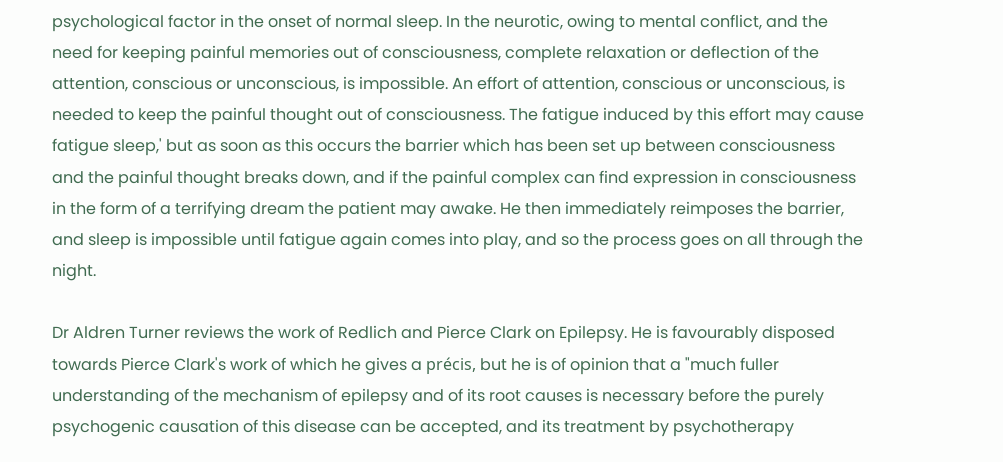psychological factor in the onset of normal sleep. In the neurotic, owing to mental conflict, and the need for keeping painful memories out of consciousness, complete relaxation or deflection of the attention, conscious or unconscious, is impossible. An effort of attention, conscious or unconscious, is needed to keep the painful thought out of consciousness. The fatigue induced by this effort may cause fatigue sleep,' but as soon as this occurs the barrier which has been set up between consciousness and the painful thought breaks down, and if the painful complex can find expression in consciousness in the form of a terrifying dream the patient may awake. He then immediately reimposes the barrier, and sleep is impossible until fatigue again comes into play, and so the process goes on all through the night.

Dr Aldren Turner reviews the work of Redlich and Pierce Clark on Epilepsy. He is favourably disposed towards Pierce Clark's work of which he gives a précis, but he is of opinion that a "much fuller understanding of the mechanism of epilepsy and of its root causes is necessary before the purely psychogenic causation of this disease can be accepted, and its treatment by psychotherapy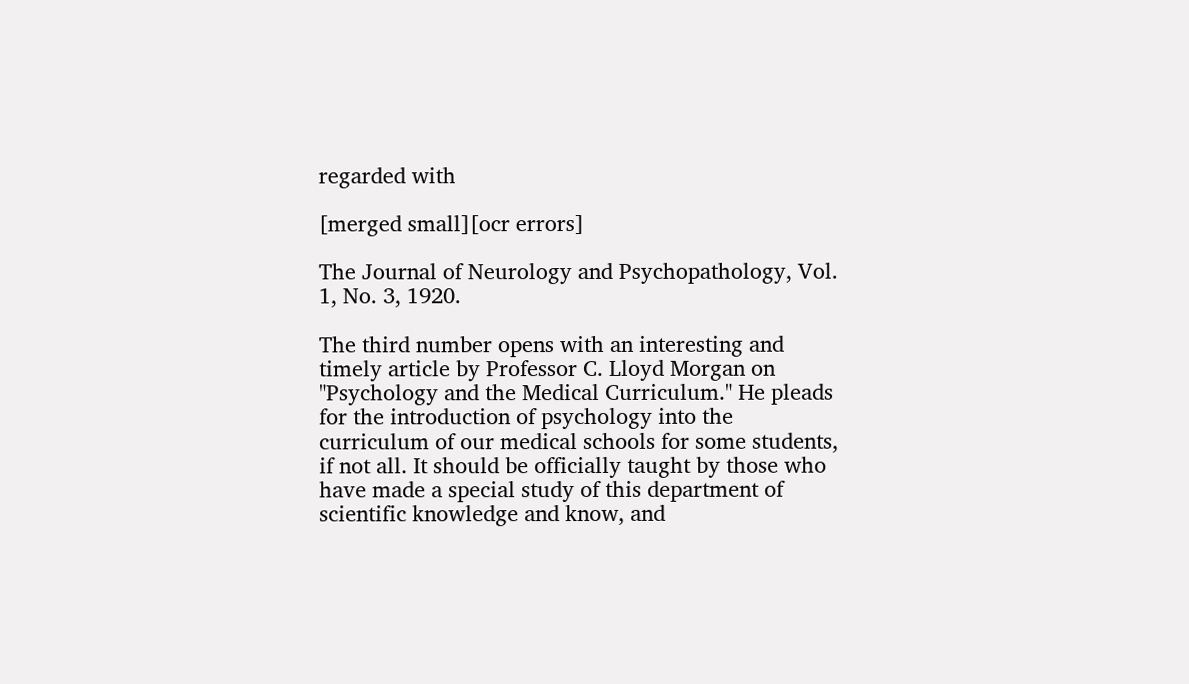regarded with

[merged small][ocr errors]

The Journal of Neurology and Psychopathology, Vol. 1, No. 3, 1920.

The third number opens with an interesting and timely article by Professor C. Lloyd Morgan on "Psychology and the Medical Curriculum." He pleads for the introduction of psychology into the curriculum of our medical schools for some students, if not all. It should be officially taught by those who have made a special study of this department of scientific knowledge and know, and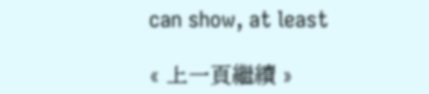can show, at least

« 上一頁繼續 »